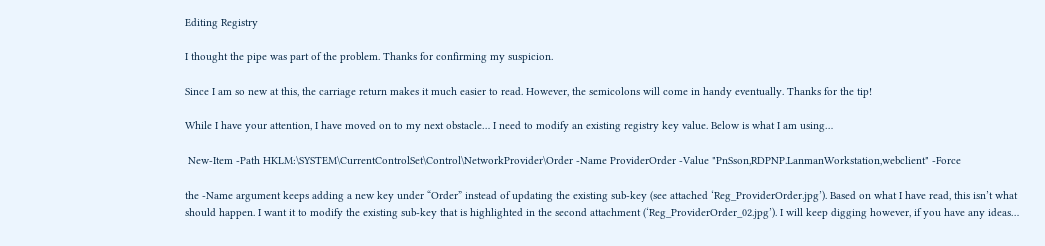Editing Registry

I thought the pipe was part of the problem. Thanks for confirming my suspicion.

Since I am so new at this, the carriage return makes it much easier to read. However, the semicolons will come in handy eventually. Thanks for the tip!

While I have your attention, I have moved on to my next obstacle… I need to modify an existing registry key value. Below is what I am using…

 New-Item -Path HKLM:\SYSTEM\CurrentControlSet\Control\NetworkProvider\Order -Name ProviderOrder -Value "PnSson,RDPNP.LanmanWorkstation,webclient" -Force

the -Name argument keeps adding a new key under “Order” instead of updating the existing sub-key (see attached ‘Reg_ProviderOrder.jpg’). Based on what I have read, this isn’t what should happen. I want it to modify the existing sub-key that is highlighted in the second attachment (‘Reg_ProviderOrder_02.jpg’). I will keep digging however, if you have any ideas…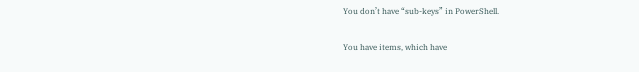You don’t have “sub-keys” in PowerShell.

You have items, which have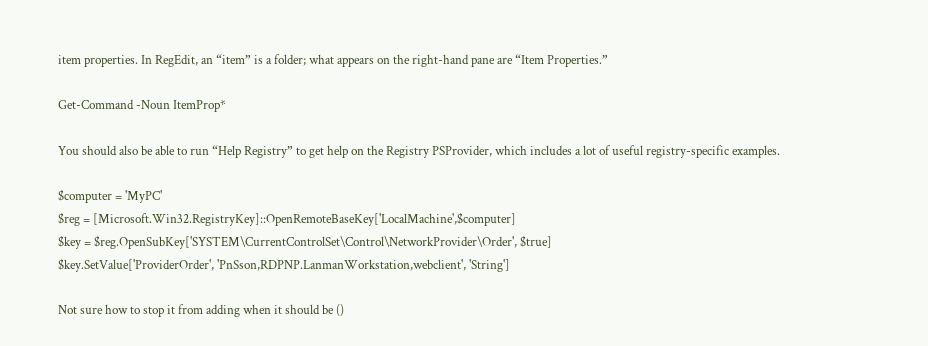item properties. In RegEdit, an “item” is a folder; what appears on the right-hand pane are “Item Properties.”

Get-Command -Noun ItemProp*

You should also be able to run “Help Registry” to get help on the Registry PSProvider, which includes a lot of useful registry-specific examples.

$computer = 'MyPC'
$reg = [Microsoft.Win32.RegistryKey]::OpenRemoteBaseKey['LocalMachine',$computer]
$key = $reg.OpenSubKey['SYSTEM\CurrentControlSet\Control\NetworkProvider\Order', $true]
$key.SetValue['ProviderOrder', 'PnSson,RDPNP.LanmanWorkstation,webclient', 'String']

Not sure how to stop it from adding when it should be ()